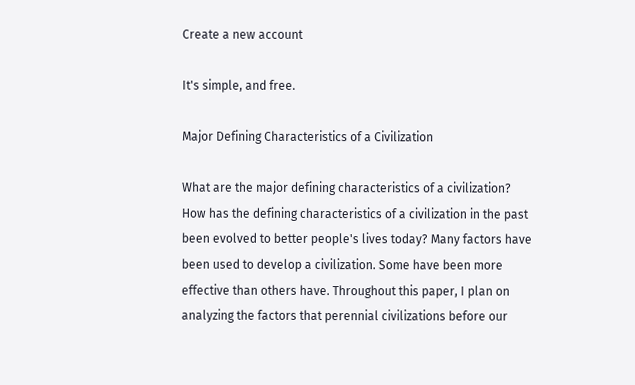Create a new account

It's simple, and free.

Major Defining Characteristics of a Civilization

What are the major defining characteristics of a civilization? How has the defining characteristics of a civilization in the past been evolved to better people's lives today? Many factors have been used to develop a civilization. Some have been more effective than others have. Throughout this paper, I plan on analyzing the factors that perennial civilizations before our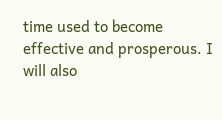time used to become effective and prosperous. I will also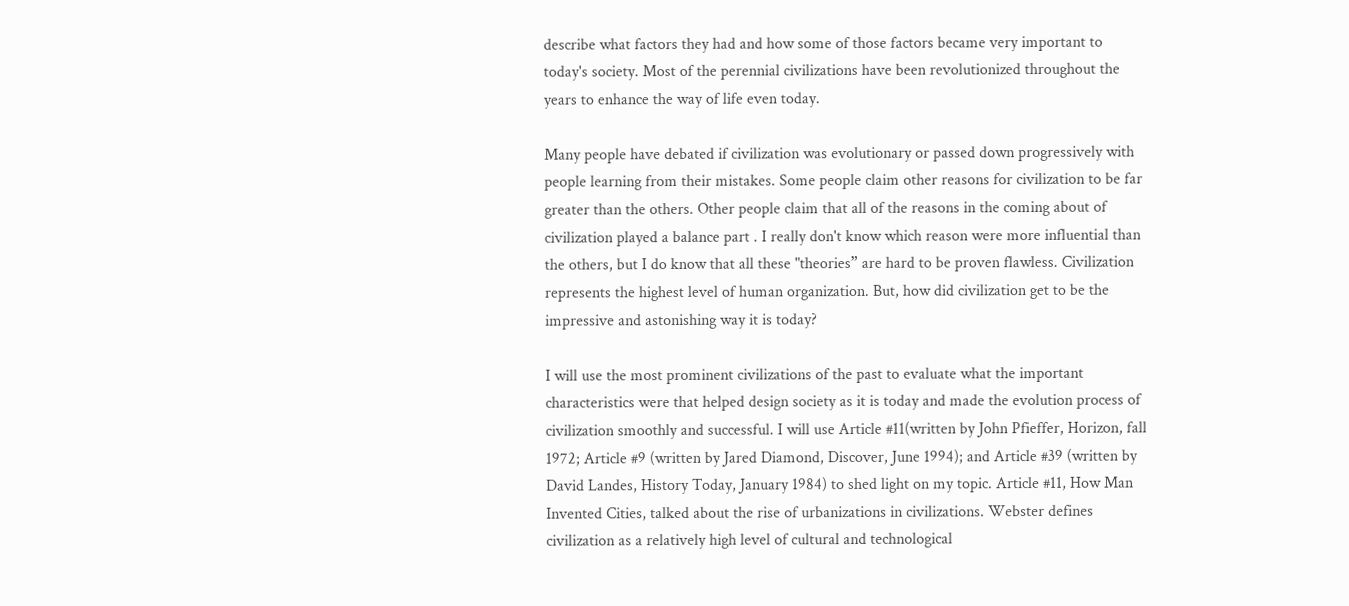describe what factors they had and how some of those factors became very important to today's society. Most of the perennial civilizations have been revolutionized throughout the years to enhance the way of life even today.

Many people have debated if civilization was evolutionary or passed down progressively with people learning from their mistakes. Some people claim other reasons for civilization to be far greater than the others. Other people claim that all of the reasons in the coming about of civilization played a balance part . I really don't know which reason were more influential than the others, but I do know that all these "theories” are hard to be proven flawless. Civilization represents the highest level of human organization. But, how did civilization get to be the impressive and astonishing way it is today?

I will use the most prominent civilizations of the past to evaluate what the important characteristics were that helped design society as it is today and made the evolution process of civilization smoothly and successful. I will use Article #11(written by John Pfieffer, Horizon, fall 1972; Article #9 (written by Jared Diamond, Discover, June 1994); and Article #39 (written by David Landes, History Today, January 1984) to shed light on my topic. Article #11, How Man Invented Cities, talked about the rise of urbanizations in civilizations. Webster defines civilization as a relatively high level of cultural and technological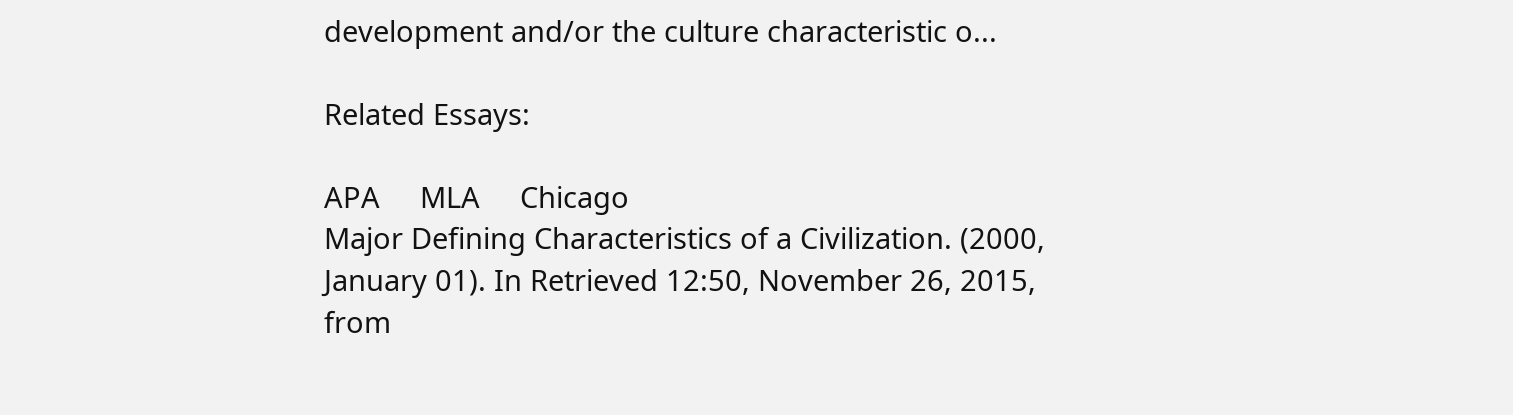development and/or the culture characteristic o...

Related Essays:

APA     MLA     Chicago
Major Defining Characteristics of a Civilization. (2000, January 01). In Retrieved 12:50, November 26, 2015, from